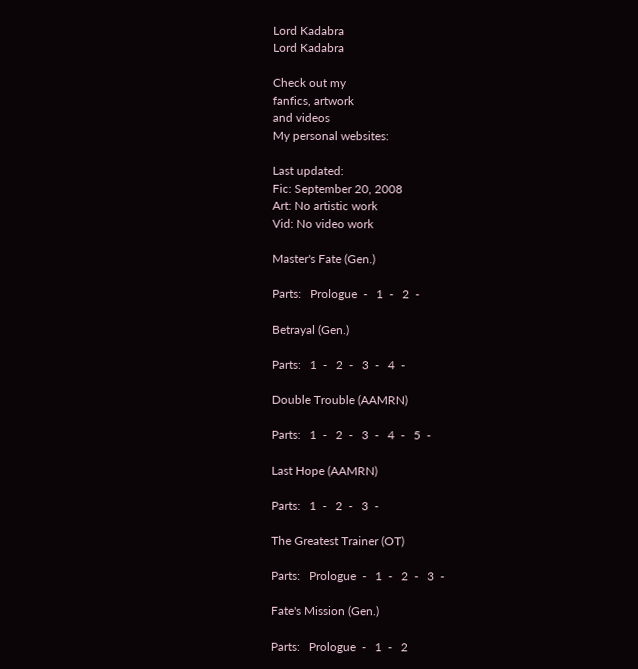Lord Kadabra
Lord Kadabra

Check out my
fanfics, artwork
and videos
My personal websites:

Last updated:
Fic: September 20, 2008
Art: No artistic work
Vid: No video work

Master's Fate (Gen.)

Parts:   Prologue  -   1  -   2  -

Betrayal (Gen.)

Parts:   1  -   2  -   3  -   4  -

Double Trouble (AAMRN)

Parts:   1  -   2  -   3  -   4  -   5  -

Last Hope (AAMRN)

Parts:   1  -   2  -   3  -

The Greatest Trainer (OT)

Parts:   Prologue  -   1  -   2  -   3  -

Fate's Mission (Gen.)

Parts:   Prologue  -   1  -   2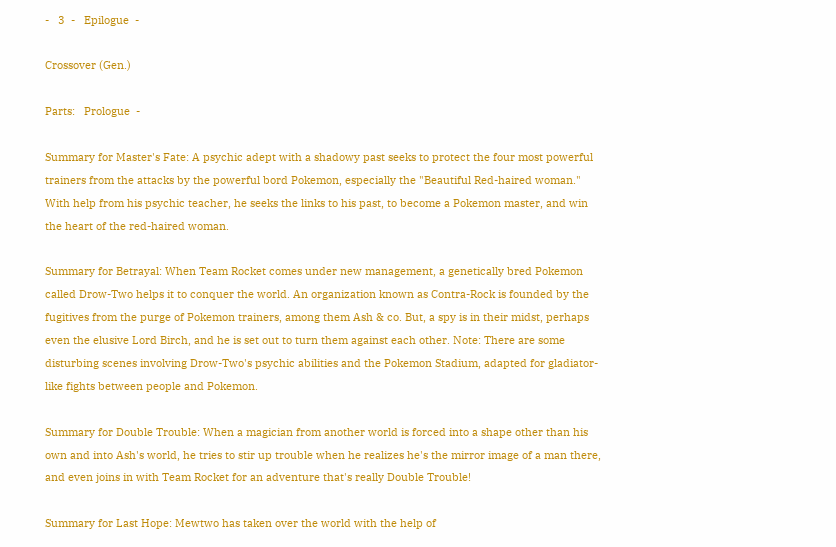-   3  -   Epilogue  -

Crossover (Gen.)

Parts:   Prologue  -

Summary for Master's Fate: A psychic adept with a shadowy past seeks to protect the four most powerful trainers from the attacks by the powerful bord Pokemon, especially the "Beautiful Red-haired woman." With help from his psychic teacher, he seeks the links to his past, to become a Pokemon master, and win the heart of the red-haired woman.

Summary for Betrayal: When Team Rocket comes under new management, a genetically bred Pokemon called Drow-Two helps it to conquer the world. An organization known as Contra-Rock is founded by the fugitives from the purge of Pokemon trainers, among them Ash & co. But, a spy is in their midst, perhaps even the elusive Lord Birch, and he is set out to turn them against each other. Note: There are some disturbing scenes involving Drow-Two's psychic abilities and the Pokemon Stadium, adapted for gladiator-like fights between people and Pokemon.

Summary for Double Trouble: When a magician from another world is forced into a shape other than his own and into Ash's world, he tries to stir up trouble when he realizes he's the mirror image of a man there, and even joins in with Team Rocket for an adventure that's really Double Trouble!

Summary for Last Hope: Mewtwo has taken over the world with the help of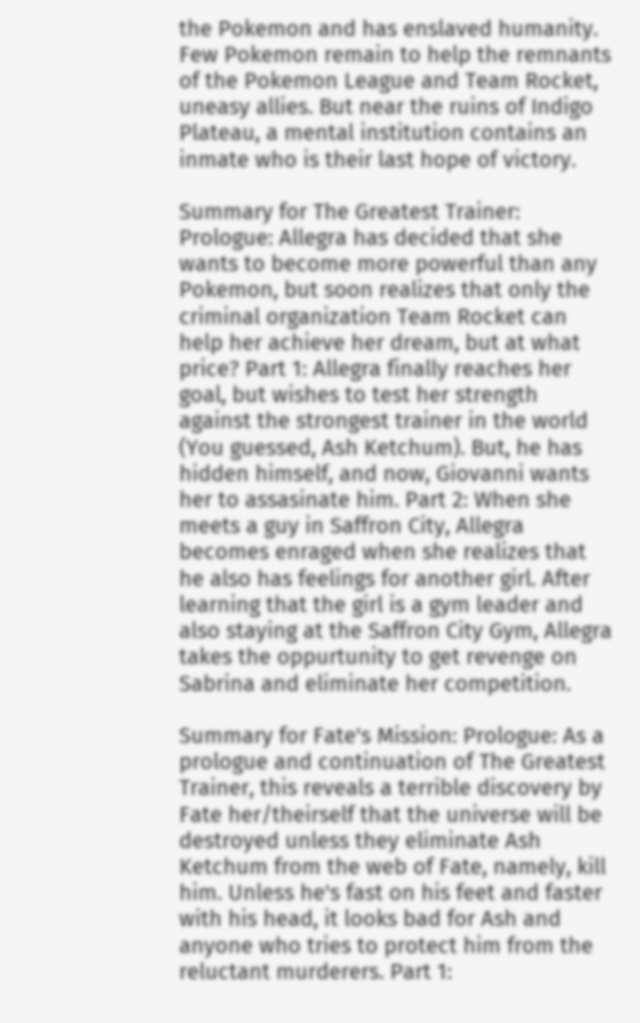the Pokemon and has enslaved humanity. Few Pokemon remain to help the remnants of the Pokemon League and Team Rocket, uneasy allies. But near the ruins of Indigo Plateau, a mental institution contains an inmate who is their last hope of victory.

Summary for The Greatest Trainer: Prologue: Allegra has decided that she wants to become more powerful than any Pokemon, but soon realizes that only the criminal organization Team Rocket can help her achieve her dream, but at what price? Part 1: Allegra finally reaches her goal, but wishes to test her strength against the strongest trainer in the world (You guessed, Ash Ketchum). But, he has hidden himself, and now, Giovanni wants her to assasinate him. Part 2: When she meets a guy in Saffron City, Allegra becomes enraged when she realizes that he also has feelings for another girl. After learning that the girl is a gym leader and also staying at the Saffron City Gym, Allegra takes the oppurtunity to get revenge on Sabrina and eliminate her competition.

Summary for Fate's Mission: Prologue: As a prologue and continuation of The Greatest Trainer, this reveals a terrible discovery by Fate her/theirself that the universe will be destroyed unless they eliminate Ash Ketchum from the web of Fate, namely, kill him. Unless he's fast on his feet and faster with his head, it looks bad for Ash and anyone who tries to protect him from the reluctant murderers. Part 1: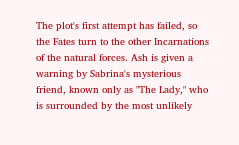The plot's first attempt has failed, so the Fates turn to the other Incarnations of the natural forces. Ash is given a warning by Sabrina's mysterious friend, known only as "The Lady," who is surrounded by the most unlikely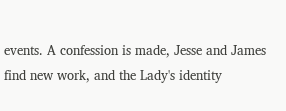events. A confession is made, Jesse and James find new work, and the Lady's identity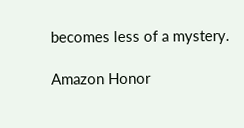becomes less of a mystery.

Amazon Honor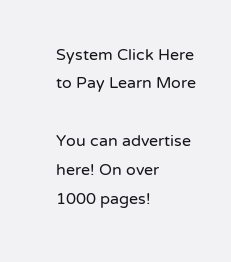System Click Here to Pay Learn More

You can advertise here! On over 1000 pages!